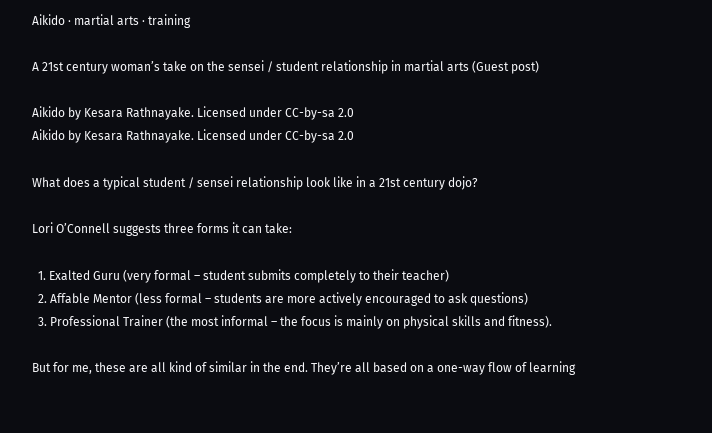Aikido · martial arts · training

A 21st century woman’s take on the sensei / student relationship in martial arts (Guest post)

Aikido by Kesara Rathnayake. Licensed under CC-by-sa 2.0
Aikido by Kesara Rathnayake. Licensed under CC-by-sa 2.0

What does a typical student / sensei relationship look like in a 21st century dojo?

Lori O’Connell suggests three forms it can take:

  1. Exalted Guru (very formal – student submits completely to their teacher)
  2. Affable Mentor (less formal – students are more actively encouraged to ask questions)
  3. Professional Trainer (the most informal – the focus is mainly on physical skills and fitness).

But for me, these are all kind of similar in the end. They’re all based on a one-way flow of learning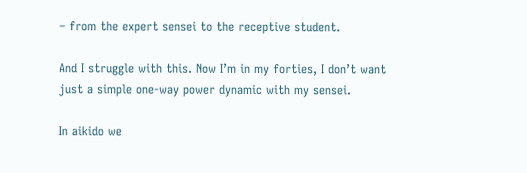– from the expert sensei to the receptive student.

And I struggle with this. Now I’m in my forties, I don’t want just a simple one-way power dynamic with my sensei.

In aikido we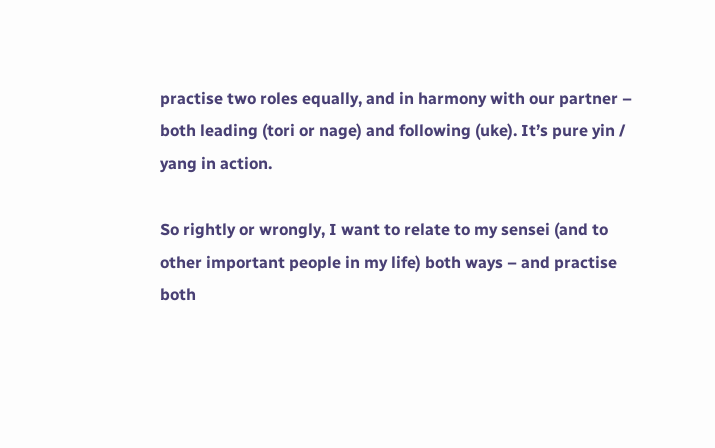practise two roles equally, and in harmony with our partner – both leading (tori or nage) and following (uke). It’s pure yin / yang in action.

So rightly or wrongly, I want to relate to my sensei (and to other important people in my life) both ways – and practise both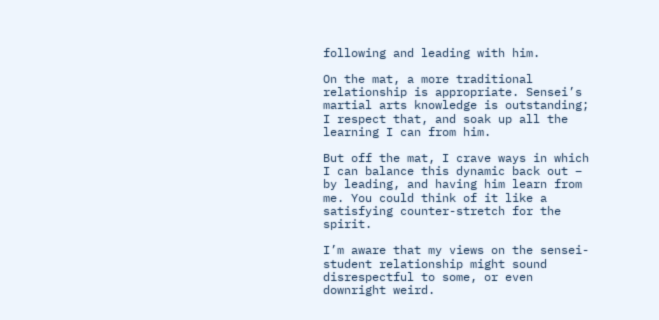following and leading with him.

On the mat, a more traditional relationship is appropriate. Sensei’s martial arts knowledge is outstanding; I respect that, and soak up all the learning I can from him.

But off the mat, I crave ways in which I can balance this dynamic back out – by leading, and having him learn from me. You could think of it like a satisfying counter-stretch for the spirit.

I’m aware that my views on the sensei-student relationship might sound disrespectful to some, or even downright weird.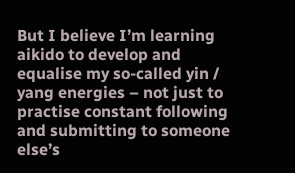But I believe I’m learning aikido to develop and equalise my so-called yin / yang energies – not just to practise constant following and submitting to someone else’s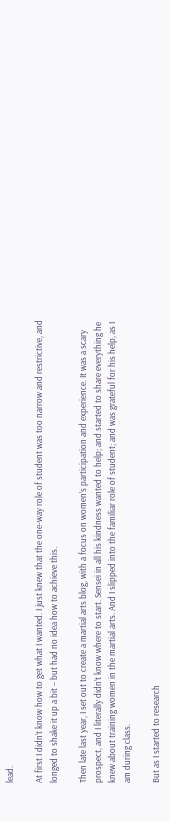lead.

At first I didn’t know how to get what I wanted. I just knew that the one-way role of student was too narrow and restrictive, and longed to shake it up a bit – but had no idea how to achieve this.

Then late last year, I set out to create a martial arts blog, with a focus on women’s participation and experience. It was a scary prospect, and I literally didn’t know where to start. Sensei in all his kindness wanted to help; and started to share everything he knew about training women in the martial arts. And I slipped into the familiar role of student; and was grateful for his help, as I am during class.

But as I started to research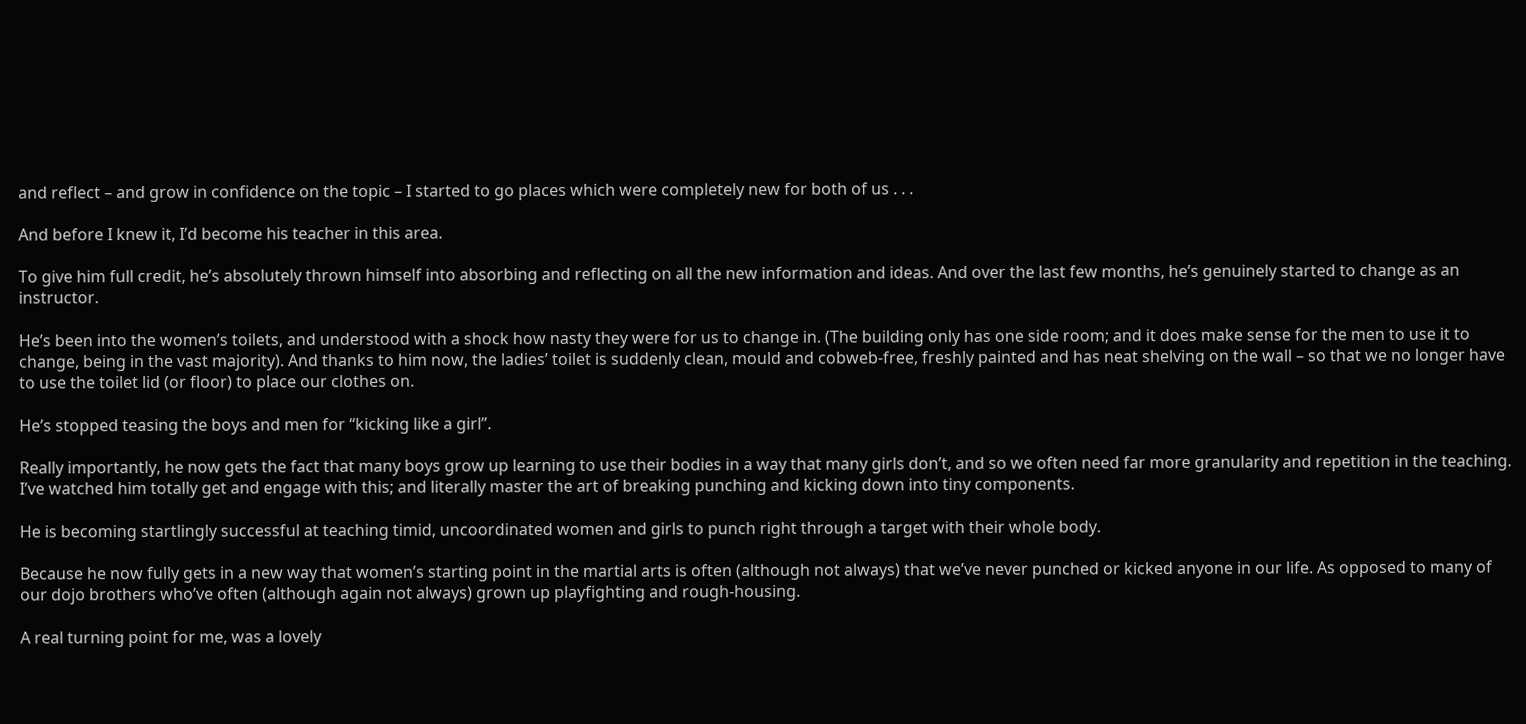and reflect – and grow in confidence on the topic – I started to go places which were completely new for both of us . . .

And before I knew it, I’d become his teacher in this area.

To give him full credit, he’s absolutely thrown himself into absorbing and reflecting on all the new information and ideas. And over the last few months, he’s genuinely started to change as an instructor.

He’s been into the women’s toilets, and understood with a shock how nasty they were for us to change in. (The building only has one side room; and it does make sense for the men to use it to change, being in the vast majority). And thanks to him now, the ladies’ toilet is suddenly clean, mould and cobweb-free, freshly painted and has neat shelving on the wall – so that we no longer have to use the toilet lid (or floor) to place our clothes on.

He’s stopped teasing the boys and men for “kicking like a girl”.

Really importantly, he now gets the fact that many boys grow up learning to use their bodies in a way that many girls don’t, and so we often need far more granularity and repetition in the teaching. I’ve watched him totally get and engage with this; and literally master the art of breaking punching and kicking down into tiny components.

He is becoming startlingly successful at teaching timid, uncoordinated women and girls to punch right through a target with their whole body.

Because he now fully gets in a new way that women’s starting point in the martial arts is often (although not always) that we’ve never punched or kicked anyone in our life. As opposed to many of our dojo brothers who’ve often (although again not always) grown up playfighting and rough-housing.

A real turning point for me, was a lovely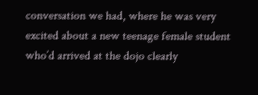conversation we had, where he was very excited about a new teenage female student who’d arrived at the dojo clearly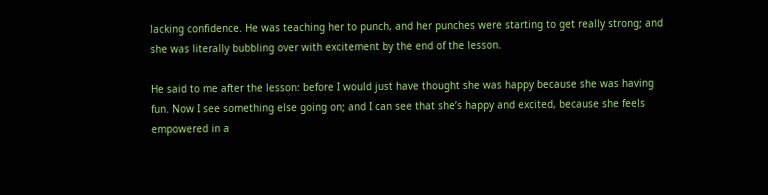lacking confidence. He was teaching her to punch, and her punches were starting to get really strong; and she was literally bubbling over with excitement by the end of the lesson.

He said to me after the lesson: before I would just have thought she was happy because she was having fun. Now I see something else going on; and I can see that she’s happy and excited, because she feels empowered in a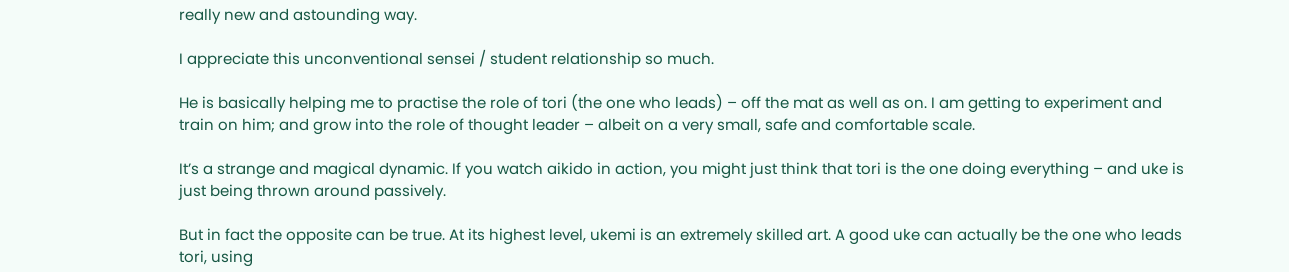really new and astounding way.

I appreciate this unconventional sensei / student relationship so much.

He is basically helping me to practise the role of tori (the one who leads) – off the mat as well as on. I am getting to experiment and train on him; and grow into the role of thought leader – albeit on a very small, safe and comfortable scale.

It’s a strange and magical dynamic. If you watch aikido in action, you might just think that tori is the one doing everything – and uke is just being thrown around passively.

But in fact the opposite can be true. At its highest level, ukemi is an extremely skilled art. A good uke can actually be the one who leads tori, using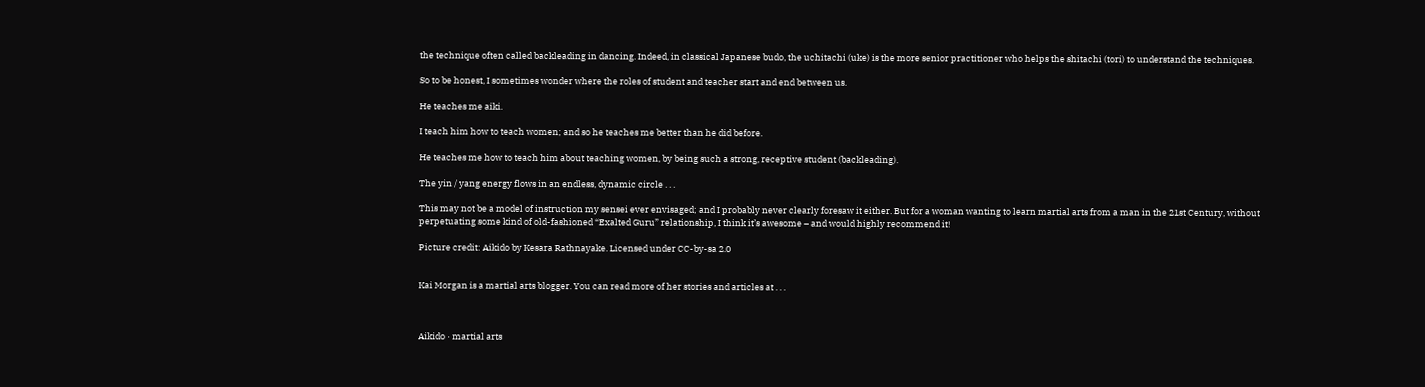the technique often called backleading in dancing. Indeed, in classical Japanese budo, the uchitachi (uke) is the more senior practitioner who helps the shitachi (tori) to understand the techniques.

So to be honest, I sometimes wonder where the roles of student and teacher start and end between us.

He teaches me aiki.

I teach him how to teach women; and so he teaches me better than he did before.

He teaches me how to teach him about teaching women, by being such a strong, receptive student (backleading).

The yin / yang energy flows in an endless, dynamic circle . . .

This may not be a model of instruction my sensei ever envisaged; and I probably never clearly foresaw it either. But for a woman wanting to learn martial arts from a man in the 21st Century, without perpetuating some kind of old-fashioned “Exalted Guru” relationship, I think it’s awesome – and would highly recommend it!

Picture credit: Aikido by Kesara Rathnayake. Licensed under CC-by-sa 2.0


Kai Morgan is a martial arts blogger. You can read more of her stories and articles at . . .



Aikido · martial arts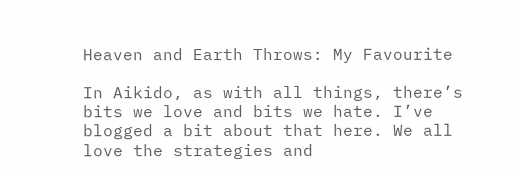Heaven and Earth Throws: My Favourite

In Aikido, as with all things, there’s bits we love and bits we hate. I’ve blogged a bit about that here. We all love the strategies and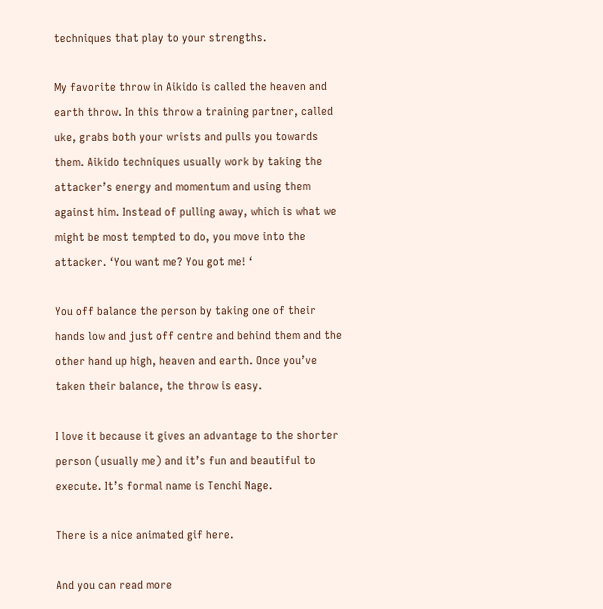techniques that play to your strengths.

My favorite throw in Aikido is called the heaven and earth throw. In this throw a training partner, called uke, grabs both your wrists and pulls you towards them. Aikido techniques usually work by taking the attacker’s energy and momentum and using them against him. Instead of pulling away, which is what we might be most tempted to do, you move into the attacker. ‘You want me? You got me! ‘

You off balance the person by taking one of their hands low and just off centre and behind them and the other hand up high, heaven and earth. Once you’ve taken their balance, the throw is easy.

I love it because it gives an advantage to the shorter person (usually me) and it’s fun and beautiful to execute. It’s formal name is Tenchi Nage.

There is a nice animated gif here.

And you can read more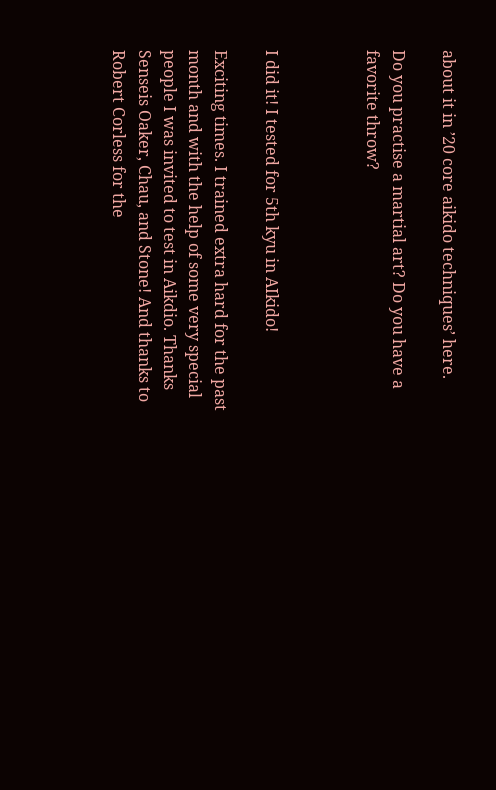about it in ’20 core aikido techniques’ here.

Do you practise a martial art? Do you have a favorite throw?



I did it! I tested for 5th kyu in AIkido!

Exciting times. I trained extra hard for the past month and with the help of some very special people I was invited to test in Aikdio. Thanks Senseis Oaker, Chau, and Stone! And thanks to Robert Corless for the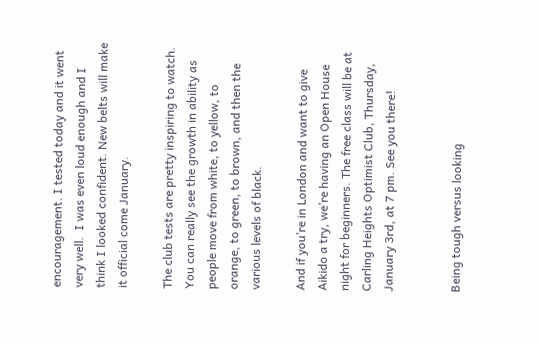encouragement. I tested today and it went very well.  I was even loud enough and I think I looked confident. New belts will make it official come January.

The club tests are pretty inspiring to watch. You can really see the growth in ability as people move from white, to yellow, to orange, to green, to brown, and then the various levels of black.

And if you’re in London and want to give Aikido a try, we’re having an Open House night for beginners. The free class will be at Carling Heights Optimist Club, Thursday, January 3rd, at 7 pm. See you there!


Being tough versus looking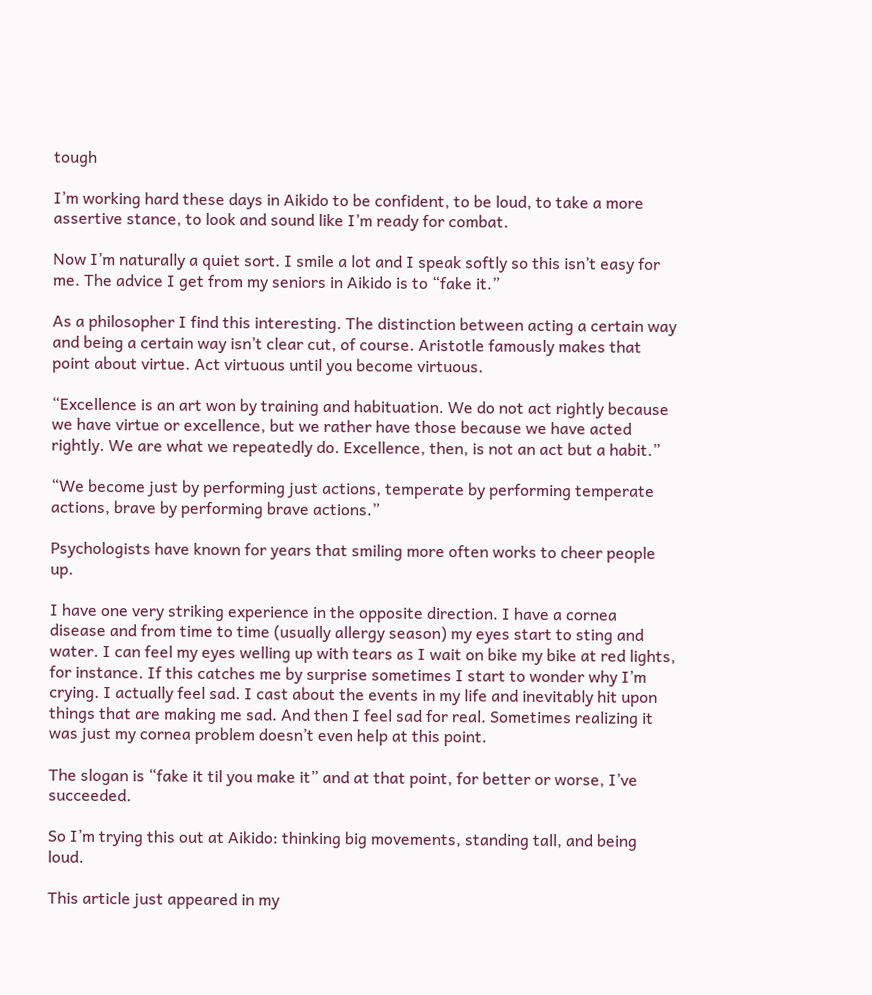tough

I’m working hard these days in Aikido to be confident, to be loud, to take a more assertive stance, to look and sound like I’m ready for combat.

Now I’m naturally a quiet sort. I smile a lot and I speak softly so this isn’t easy for  me. The advice I get from my seniors in Aikido is to “fake it.”

As a philosopher I find this interesting. The distinction between acting a certain way and being a certain way isn’t clear cut, of course. Aristotle famously makes that point about virtue. Act virtuous until you become virtuous.

“Excellence is an art won by training and habituation. We do not act rightly because we have virtue or excellence, but we rather have those because we have acted rightly. We are what we repeatedly do. Excellence, then, is not an act but a habit.”

“We become just by performing just actions, temperate by performing temperate actions, brave by performing brave actions.”

Psychologists have known for years that smiling more often works to cheer people up.

I have one very striking experience in the opposite direction. I have a cornea disease and from time to time (usually allergy season) my eyes start to sting and water. I can feel my eyes welling up with tears as I wait on bike my bike at red lights, for instance. If this catches me by surprise sometimes I start to wonder why I’m crying. I actually feel sad. I cast about the events in my life and inevitably hit upon things that are making me sad. And then I feel sad for real. Sometimes realizing it was just my cornea problem doesn’t even help at this point.

The slogan is “fake it til you make it” and at that point, for better or worse, I’ve succeeded.

So I’m trying this out at Aikido: thinking big movements, standing tall, and being loud.

This article just appeared in my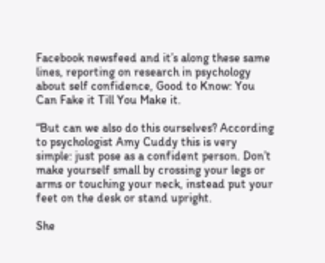Facebook newsfeed and it’s along these same lines, reporting on research in psychology about self confidence, Good to Know: You Can Fake it Till You Make it.

“But can we also do this ourselves? According to psychologist Amy Cuddy this is very simple: just pose as a confident person. Don’t make yourself small by crossing your legs or arms or touching your neck, instead put your feet on the desk or stand upright.

She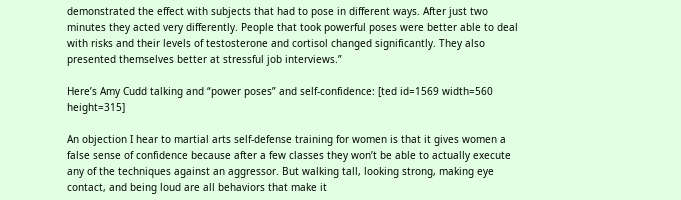demonstrated the effect with subjects that had to pose in different ways. After just two minutes they acted very differently. People that took powerful poses were better able to deal with risks and their levels of testosterone and cortisol changed significantly. They also presented themselves better at stressful job interviews.”

Here’s Amy Cudd talking and “power poses” and self-confidence: [ted id=1569 width=560 height=315]

An objection I hear to martial arts self-defense training for women is that it gives women a false sense of confidence because after a few classes they won’t be able to actually execute any of the techniques against an aggressor. But walking tall, looking strong, making eye contact, and being loud are all behaviors that make it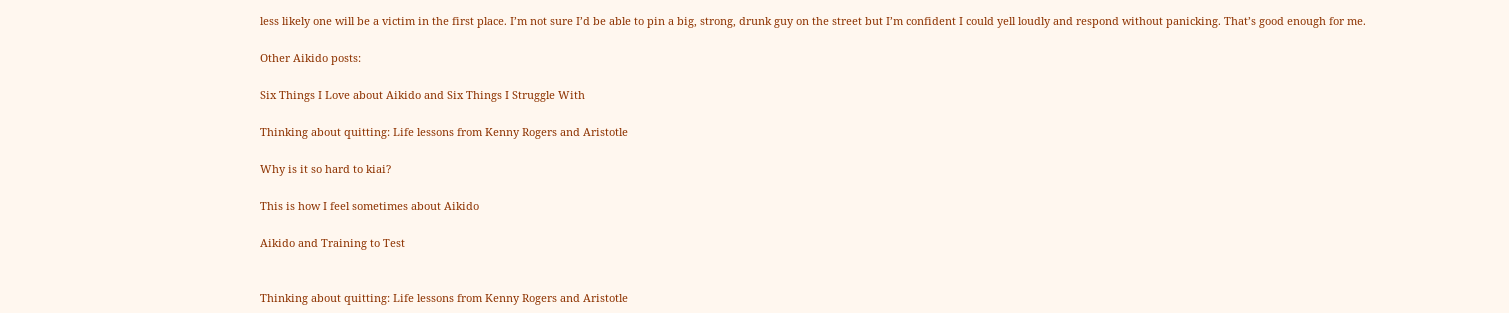less likely one will be a victim in the first place. I’m not sure I’d be able to pin a big, strong, drunk guy on the street but I’m confident I could yell loudly and respond without panicking. That’s good enough for me.

Other Aikido posts:

Six Things I Love about Aikido and Six Things I Struggle With

Thinking about quitting: Life lessons from Kenny Rogers and Aristotle

Why is it so hard to kiai?

This is how I feel sometimes about Aikido

Aikido and Training to Test


Thinking about quitting: Life lessons from Kenny Rogers and Aristotle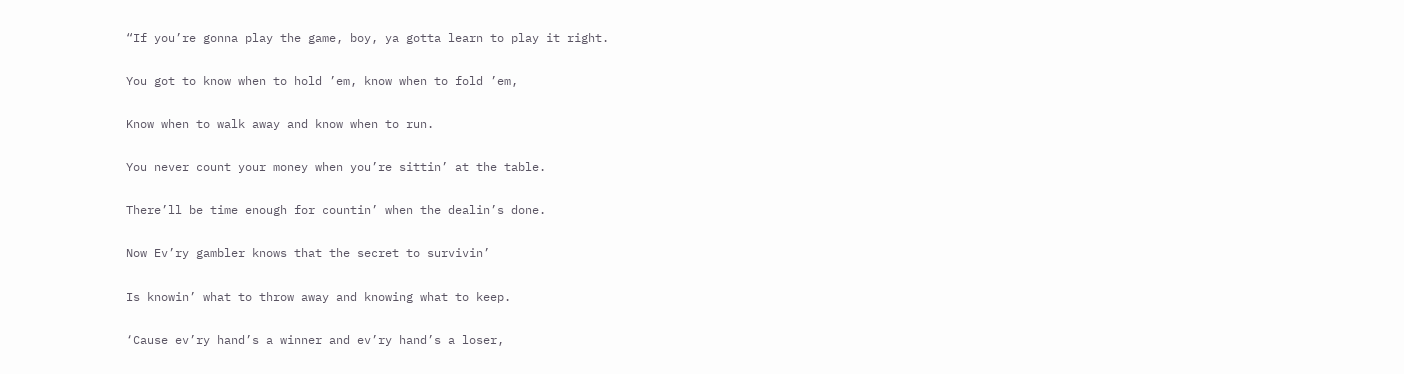“If you’re gonna play the game, boy, ya gotta learn to play it right.

You got to know when to hold ’em, know when to fold ’em,

Know when to walk away and know when to run.

You never count your money when you’re sittin’ at the table.

There’ll be time enough for countin’ when the dealin’s done.

Now Ev’ry gambler knows that the secret to survivin’

Is knowin’ what to throw away and knowing what to keep.

‘Cause ev’ry hand’s a winner and ev’ry hand’s a loser,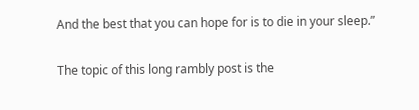And the best that you can hope for is to die in your sleep.”

The topic of this long rambly post is the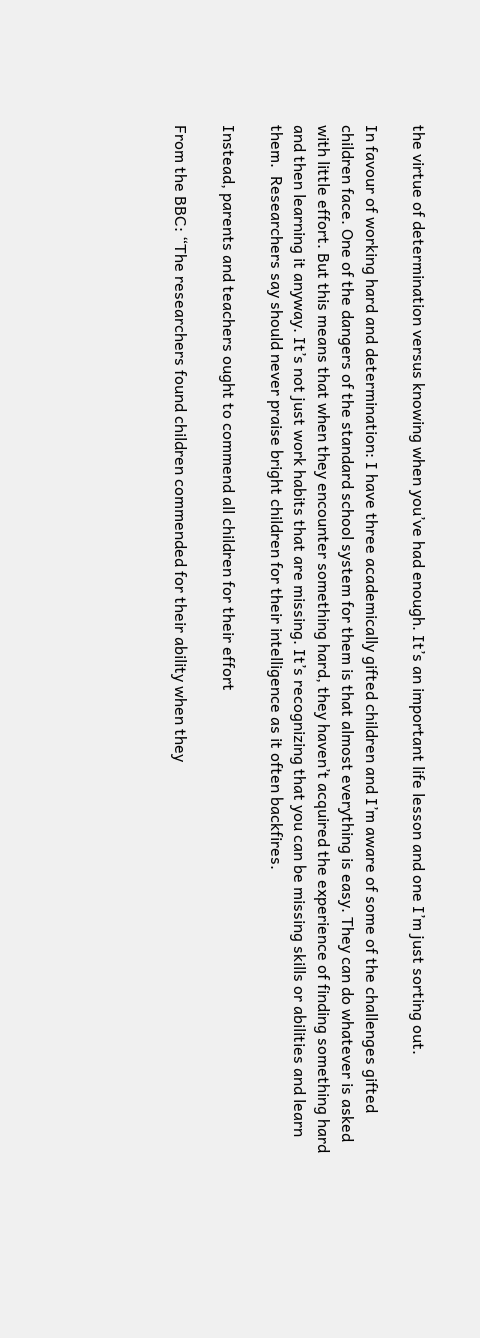the virtue of determination versus knowing when you’ve had enough. It’s an important life lesson and one I’m just sorting out.

In favour of working hard and determination: I have three academically gifted children and I’m aware of some of the challenges gifted children face. One of the dangers of the standard school system for them is that almost everything is easy. They can do whatever is asked with little effort. But this means that when they encounter something hard, they haven’t acquired the experience of finding something hard and then learning it anyway. It’s not just work habits that are missing. It’s recognizing that you can be missing skills or abilities and learn them.  Researchers say should never praise bright children for their intelligence as it often backfires.

Instead, parents and teachers ought to commend all children for their effort

From the BBC: “The researchers found children commended for their ability when they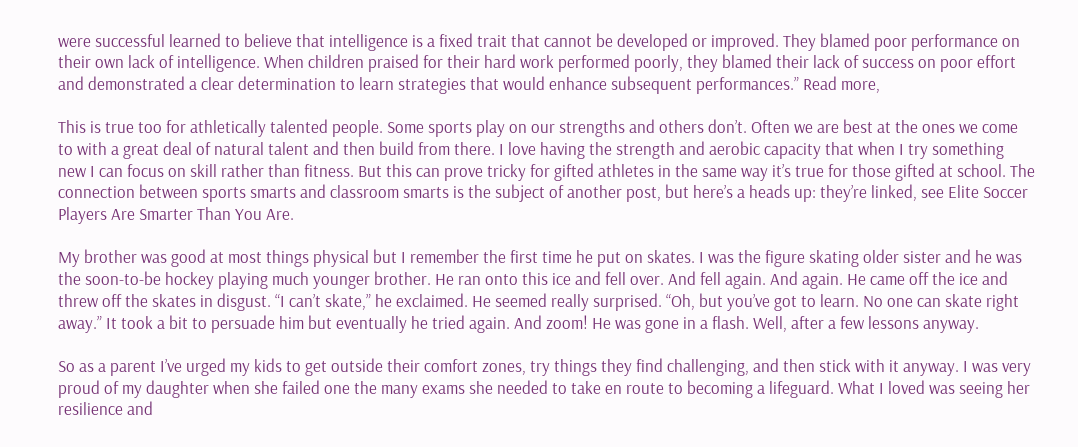were successful learned to believe that intelligence is a fixed trait that cannot be developed or improved. They blamed poor performance on their own lack of intelligence. When children praised for their hard work performed poorly, they blamed their lack of success on poor effort and demonstrated a clear determination to learn strategies that would enhance subsequent performances.” Read more,

This is true too for athletically talented people. Some sports play on our strengths and others don’t. Often we are best at the ones we come to with a great deal of natural talent and then build from there. I love having the strength and aerobic capacity that when I try something new I can focus on skill rather than fitness. But this can prove tricky for gifted athletes in the same way it’s true for those gifted at school. The connection between sports smarts and classroom smarts is the subject of another post, but here’s a heads up: they’re linked, see Elite Soccer Players Are Smarter Than You Are.

My brother was good at most things physical but I remember the first time he put on skates. I was the figure skating older sister and he was the soon-to-be hockey playing much younger brother. He ran onto this ice and fell over. And fell again. And again. He came off the ice and threw off the skates in disgust. “I can’t skate,” he exclaimed. He seemed really surprised. “Oh, but you’ve got to learn. No one can skate right away.” It took a bit to persuade him but eventually he tried again. And zoom! He was gone in a flash. Well, after a few lessons anyway.

So as a parent I’ve urged my kids to get outside their comfort zones, try things they find challenging, and then stick with it anyway. I was very proud of my daughter when she failed one the many exams she needed to take en route to becoming a lifeguard. What I loved was seeing her resilience and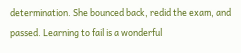determination. She bounced back, redid the exam, and passed. Learning to fail is a wonderful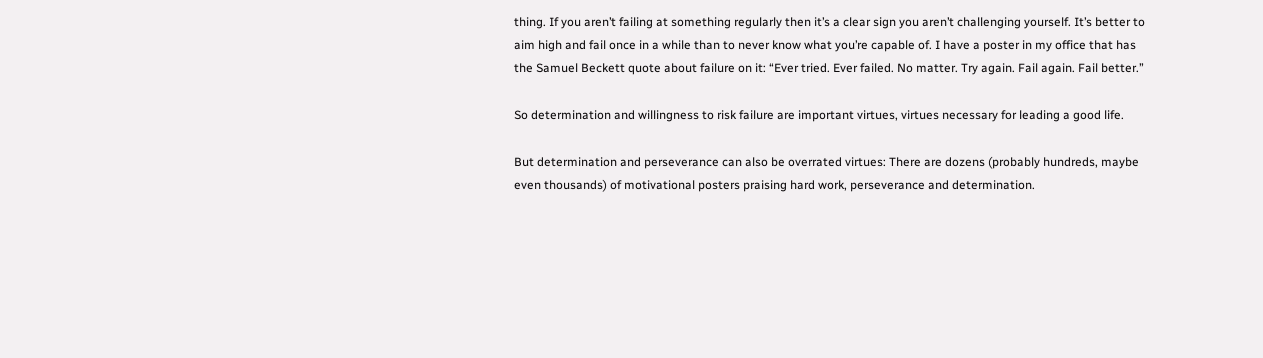thing. If you aren’t failing at something regularly then it’s a clear sign you aren’t challenging yourself. It’s better to aim high and fail once in a while than to never know what you’re capable of. I have a poster in my office that has the Samuel Beckett quote about failure on it: “Ever tried. Ever failed. No matter. Try again. Fail again. Fail better.”

So determination and willingness to risk failure are important virtues, virtues necessary for leading a good life.

But determination and perseverance can also be overrated virtues: There are dozens (probably hundreds, maybe even thousands) of motivational posters praising hard work, perseverance and determination.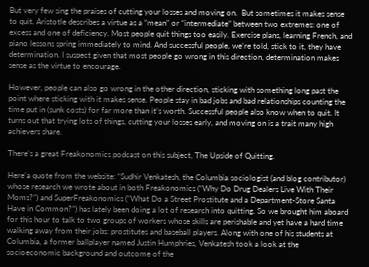But very few sing the praises of cutting your losses and moving on.  But sometimes it makes sense to quit. Aristotle describes a virtue as a “mean” or “intermediate” between two extremes: one of excess and one of deficiency. Most people quit things too easily. Exercise plans, learning French, and piano lessons spring immediately to mind. And successful people, we’re told, stick to it, they have determination. I suspect given that most people go wrong in this direction, determination makes sense as the virtue to encourage.

However, people can also go wrong in the other direction, sticking with something long past the point where sticking with it makes sense. People stay in bad jobs and bad relationships counting the time put in (sunk costs) for far more than it’s worth. Successful people also know when to quit. It turns out that trying lots of things, cutting your losses early, and moving on is a trait many high achievers share.

There’s a great Freakonomics podcast on this subject, The Upside of Quitting.

Here’a quote from the website: “Sudhir Venkatesh, the Columbia sociologist (and blog contributor) whose research we wrote about in both Freakonomics (“Why Do Drug Dealers Live With Their Moms?”) and SuperFreakonomics (“What Do a Street Prostitute and a Department-Store Santa Have in Common?”) has lately been doing a lot of research into quitting. So we brought him aboard for this hour to talk to two groups of workers whose skills are perishable and yet have a hard time walking away from their jobs: prostitutes and baseball players. Along with one of his students at Columbia, a former ballplayer named Justin Humphries, Venkatesh took a look at the socioeconomic background and outcome of the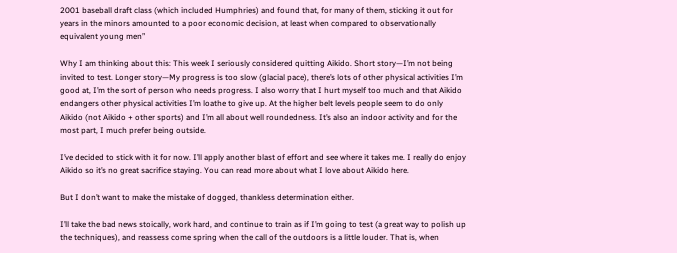2001 baseball draft class (which included Humphries) and found that, for many of them, sticking it out for years in the minors amounted to a poor economic decision, at least when compared to observationally equivalent young men”

Why I am thinking about this: This week I seriously considered quitting Aikido. Short story—I’m not being invited to test. Longer story—My progress is too slow (glacial pace), there’s lots of other physical activities I’m good at, I’m the sort of person who needs progress. I also worry that I hurt myself too much and that Aikido endangers other physical activities I’m loathe to give up. At the higher belt levels people seem to do only Aikido (not Aikido + other sports) and I’m all about well roundedness. It’s also an indoor activity and for the most part, I much prefer being outside.

I’ve decided to stick with it for now. I’ll apply another blast of effort and see where it takes me. I really do enjoy Aikido so it’s no great sacrifice staying. You can read more about what I love about Aikido here.

But I don’t want to make the mistake of dogged, thankless determination either.

I’ll take the bad news stoically, work hard, and continue to train as if I’m going to test (a great way to polish up the techniques), and reassess come spring when the call of the outdoors is a little louder. That is, when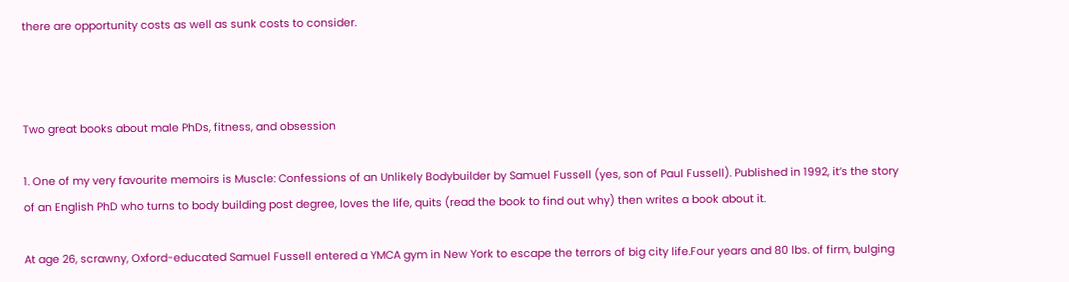there are opportunity costs as well as sunk costs to consider.



Two great books about male PhDs, fitness, and obsession

1. One of my very favourite memoirs is Muscle: Confessions of an Unlikely Bodybuilder by Samuel Fussell (yes, son of Paul Fussell). Published in 1992, it’s the story of an English PhD who turns to body building post degree, loves the life, quits (read the book to find out why) then writes a book about it.

At age 26, scrawny, Oxford-educated Samuel Fussell entered a YMCA gym in New York to escape the terrors of big city life.Four years and 80 lbs. of firm, bulging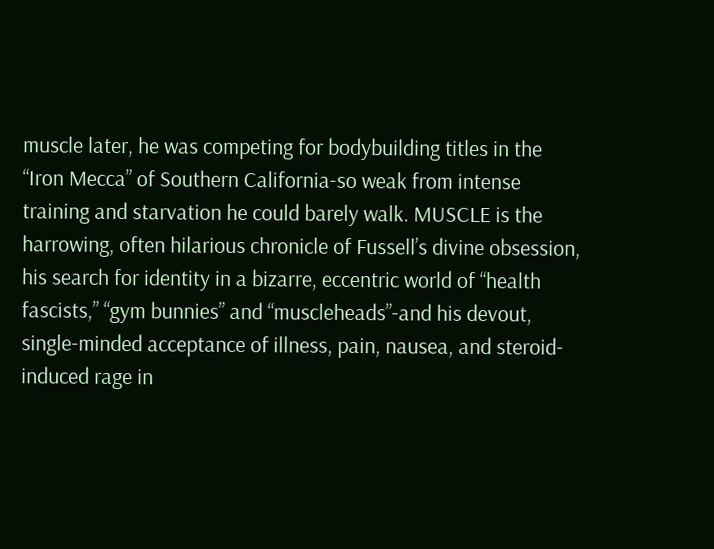muscle later, he was competing for bodybuilding titles in the “Iron Mecca” of Southern California-so weak from intense training and starvation he could barely walk. MUSCLE is the harrowing, often hilarious chronicle of Fussell’s divine obsession, his search for identity in a bizarre, eccentric world of “health fascists,” “gym bunnies” and “muscleheads”-and his devout, single-minded acceptance of illness, pain, nausea, and steroid-induced rage in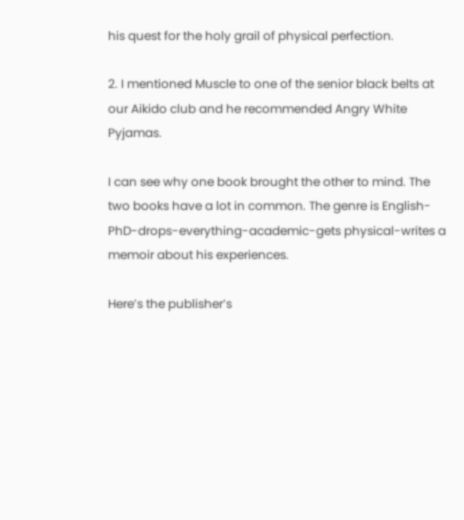his quest for the holy grail of physical perfection.

2. I mentioned Muscle to one of the senior black belts at our Aikido club and he recommended Angry White Pyjamas.

I can see why one book brought the other to mind. The two books have a lot in common. The genre is English-PhD-drops-everything-academic-gets physical-writes a memoir about his experiences.

Here’s the publisher’s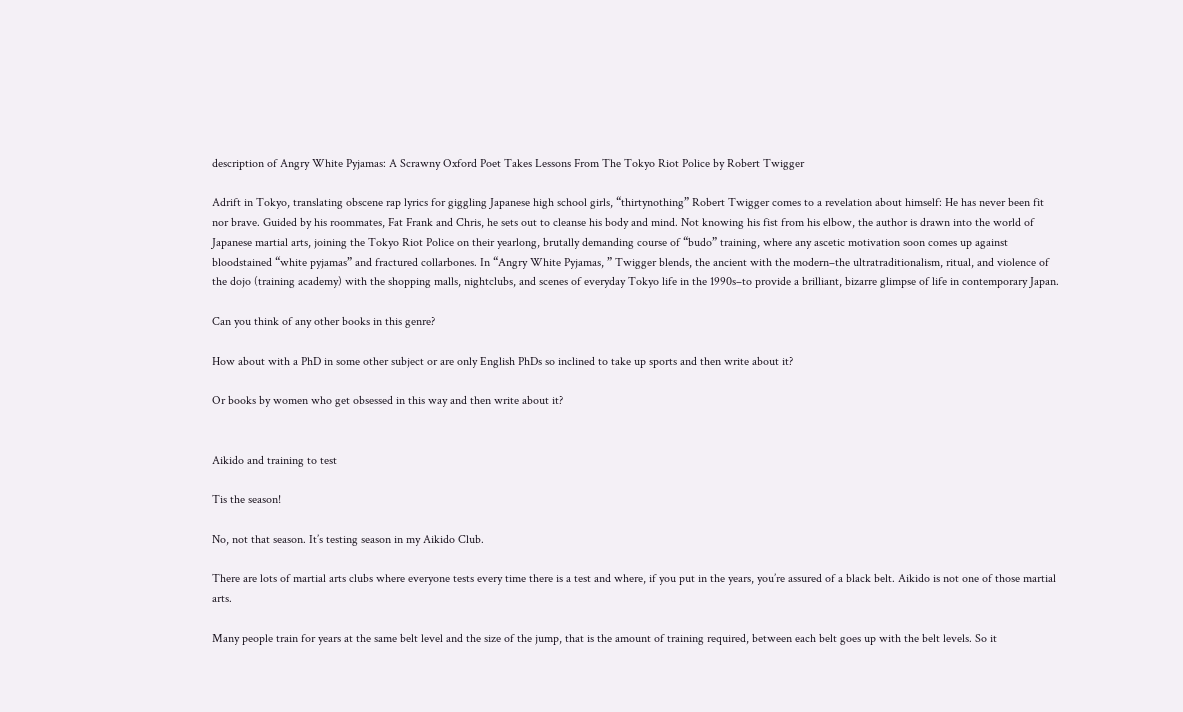description of Angry White Pyjamas: A Scrawny Oxford Poet Takes Lessons From The Tokyo Riot Police by Robert Twigger

Adrift in Tokyo, translating obscene rap lyrics for giggling Japanese high school girls, “thirtynothing” Robert Twigger comes to a revelation about himself: He has never been fit nor brave. Guided by his roommates, Fat Frank and Chris, he sets out to cleanse his body and mind. Not knowing his fist from his elbow, the author is drawn into the world of Japanese martial arts, joining the Tokyo Riot Police on their yearlong, brutally demanding course of “budo” training, where any ascetic motivation soon comes up against bloodstained “white pyjamas” and fractured collarbones. In “Angry White Pyjamas, ” Twigger blends, the ancient with the modern–the ultratraditionalism, ritual, and violence of the dojo (training academy) with the shopping malls, nightclubs, and scenes of everyday Tokyo life in the 1990s–to provide a brilliant, bizarre glimpse of life in contemporary Japan.

Can you think of any other books in this genre?

How about with a PhD in some other subject or are only English PhDs so inclined to take up sports and then write about it?

Or books by women who get obsessed in this way and then write about it?


Aikido and training to test

Tis the season!

No, not that season. It’s testing season in my Aikido Club.

There are lots of martial arts clubs where everyone tests every time there is a test and where, if you put in the years, you’re assured of a black belt. Aikido is not one of those martial arts.

Many people train for years at the same belt level and the size of the jump, that is the amount of training required, between each belt goes up with the belt levels. So it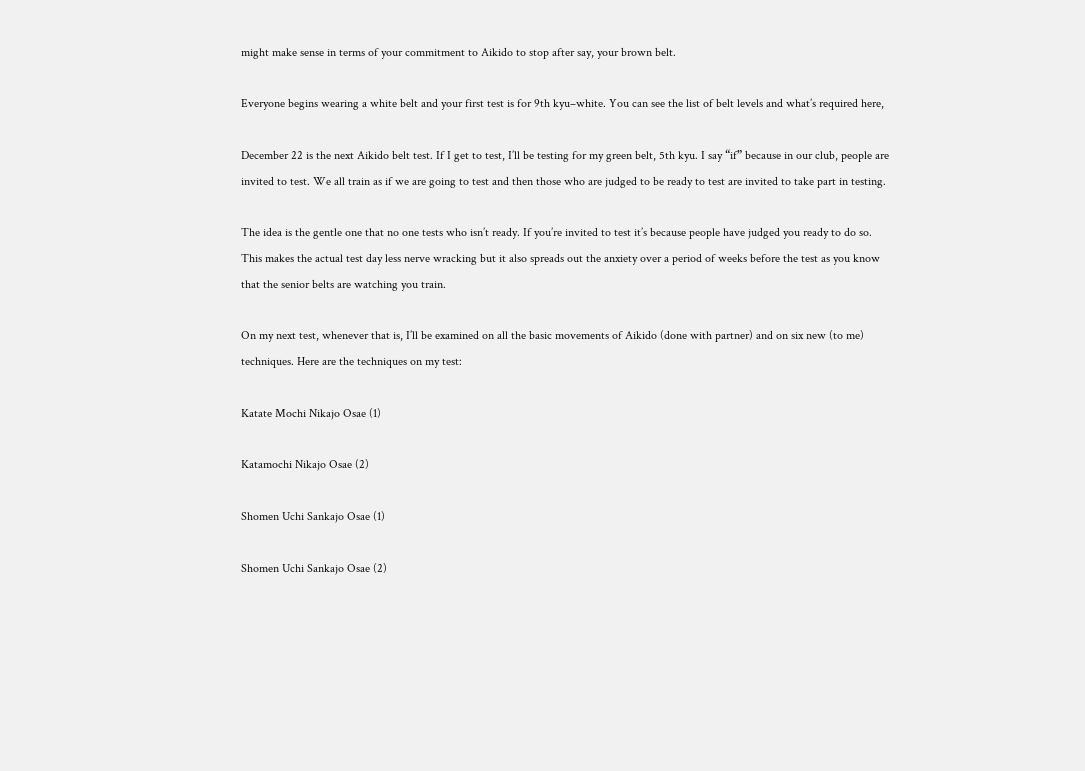might make sense in terms of your commitment to Aikido to stop after say, your brown belt.

Everyone begins wearing a white belt and your first test is for 9th kyu–white. You can see the list of belt levels and what’s required here,

December 22 is the next Aikido belt test. If I get to test, I’ll be testing for my green belt, 5th kyu. I say “if” because in our club, people are invited to test. We all train as if we are going to test and then those who are judged to be ready to test are invited to take part in testing.

The idea is the gentle one that no one tests who isn’t ready. If you’re invited to test it’s because people have judged you ready to do so. This makes the actual test day less nerve wracking but it also spreads out the anxiety over a period of weeks before the test as you know that the senior belts are watching you train.

On my next test, whenever that is, I’ll be examined on all the basic movements of Aikido (done with partner) and on six new (to me) techniques. Here are the techniques on my test:

Katate Mochi Nikajo Osae (1)

Katamochi Nikajo Osae (2)

Shomen Uchi Sankajo Osae (1)

Shomen Uchi Sankajo Osae (2)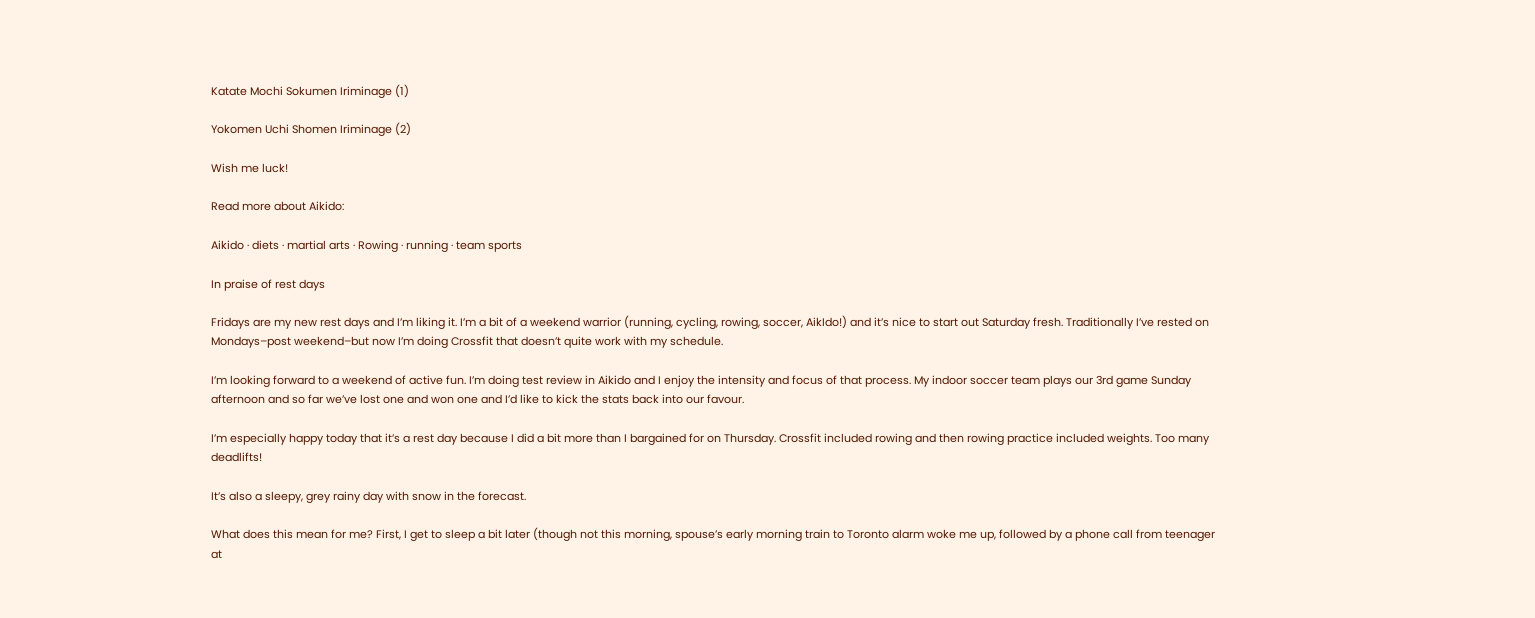Katate Mochi Sokumen Iriminage (1)

Yokomen Uchi Shomen Iriminage (2)

Wish me luck!

Read more about Aikido:

Aikido · diets · martial arts · Rowing · running · team sports

In praise of rest days

Fridays are my new rest days and I’m liking it. I’m a bit of a weekend warrior (running, cycling, rowing, soccer, AikIdo!) and it’s nice to start out Saturday fresh. Traditionally I’ve rested on Mondays–post weekend–but now I’m doing Crossfit that doesn’t quite work with my schedule.

I’m looking forward to a weekend of active fun. I’m doing test review in Aikido and I enjoy the intensity and focus of that process. My indoor soccer team plays our 3rd game Sunday afternoon and so far we’ve lost one and won one and I’d like to kick the stats back into our favour.

I’m especially happy today that it’s a rest day because I did a bit more than I bargained for on Thursday. Crossfit included rowing and then rowing practice included weights. Too many deadlifts!

It’s also a sleepy, grey rainy day with snow in the forecast.

What does this mean for me? First, I get to sleep a bit later (though not this morning, spouse’s early morning train to Toronto alarm woke me up, followed by a phone call from teenager at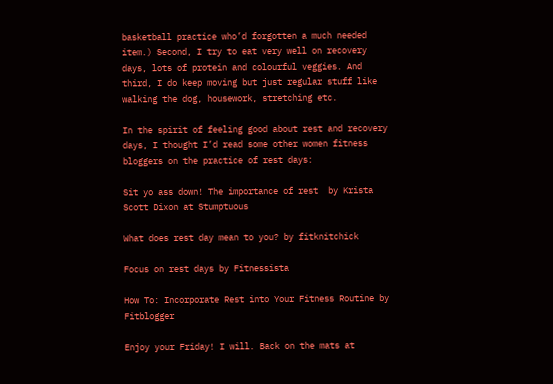basketball practice who’d forgotten a much needed item.) Second, I try to eat very well on recovery days, lots of protein and colourful veggies. And third, I do keep moving but just regular stuff like walking the dog, housework, stretching etc.

In the spirit of feeling good about rest and recovery days, I thought I’d read some other women fitness bloggers on the practice of rest days:

Sit yo ass down! The importance of rest  by Krista Scott Dixon at Stumptuous

What does rest day mean to you? by fitknitchick

Focus on rest days by Fitnessista

How To: Incorporate Rest into Your Fitness Routine by Fitblogger

Enjoy your Friday! I will. Back on the mats at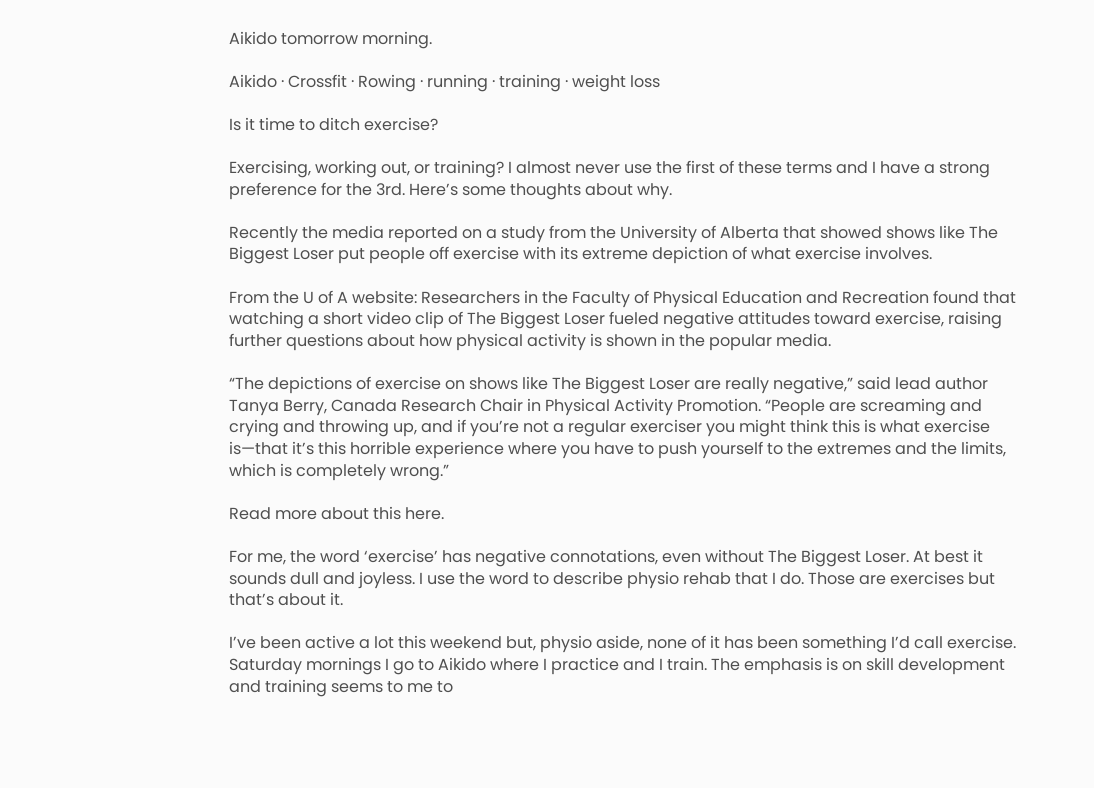Aikido tomorrow morning.

Aikido · Crossfit · Rowing · running · training · weight loss

Is it time to ditch exercise?

Exercising, working out, or training? I almost never use the first of these terms and I have a strong preference for the 3rd. Here’s some thoughts about why.

Recently the media reported on a study from the University of Alberta that showed shows like The  Biggest Loser put people off exercise with its extreme depiction of what exercise involves.

From the U of A website: Researchers in the Faculty of Physical Education and Recreation found that watching a short video clip of The Biggest Loser fueled negative attitudes toward exercise, raising further questions about how physical activity is shown in the popular media.

“The depictions of exercise on shows like The Biggest Loser are really negative,” said lead author Tanya Berry, Canada Research Chair in Physical Activity Promotion. “People are screaming and crying and throwing up, and if you’re not a regular exerciser you might think this is what exercise is—that it’s this horrible experience where you have to push yourself to the extremes and the limits, which is completely wrong.”

Read more about this here.

For me, the word ‘exercise’ has negative connotations, even without The Biggest Loser. At best it sounds dull and joyless. I use the word to describe physio rehab that I do. Those are exercises but that’s about it.

I’ve been active a lot this weekend but, physio aside, none of it has been something I’d call exercise. Saturday mornings I go to Aikido where I practice and I train. The emphasis is on skill development and training seems to me to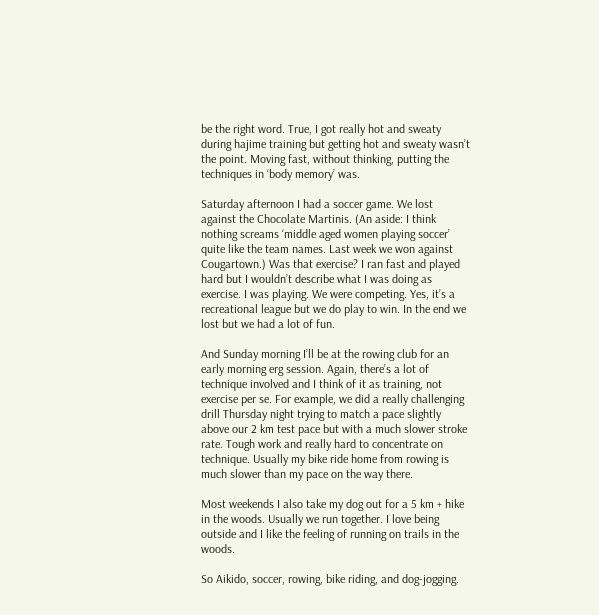be the right word. True, I got really hot and sweaty during hajime training but getting hot and sweaty wasn’t the point. Moving fast, without thinking, putting the techniques in ‘body memory’ was.

Saturday afternoon I had a soccer game. We lost against the Chocolate Martinis. (An aside: I think nothing screams ‘middle aged women playing soccer’ quite like the team names. Last week we won against Cougartown.) Was that exercise? I ran fast and played hard but I wouldn’t describe what I was doing as exercise. I was playing. We were competing. Yes, it’s a recreational league but we do play to win. In the end we lost but we had a lot of fun.

And Sunday morning I’ll be at the rowing club for an early morning erg session. Again, there’s a lot of technique involved and I think of it as training, not exercise per se. For example, we did a really challenging drill Thursday night trying to match a pace slightly above our 2 km test pace but with a much slower stroke rate. Tough work and really hard to concentrate on technique. Usually my bike ride home from rowing is much slower than my pace on the way there.

Most weekends I also take my dog out for a 5 km + hike in the woods. Usually we run together. I love being outside and I like the feeling of running on trails in the woods.

So Aikido, soccer, rowing, bike riding, and dog-jogging.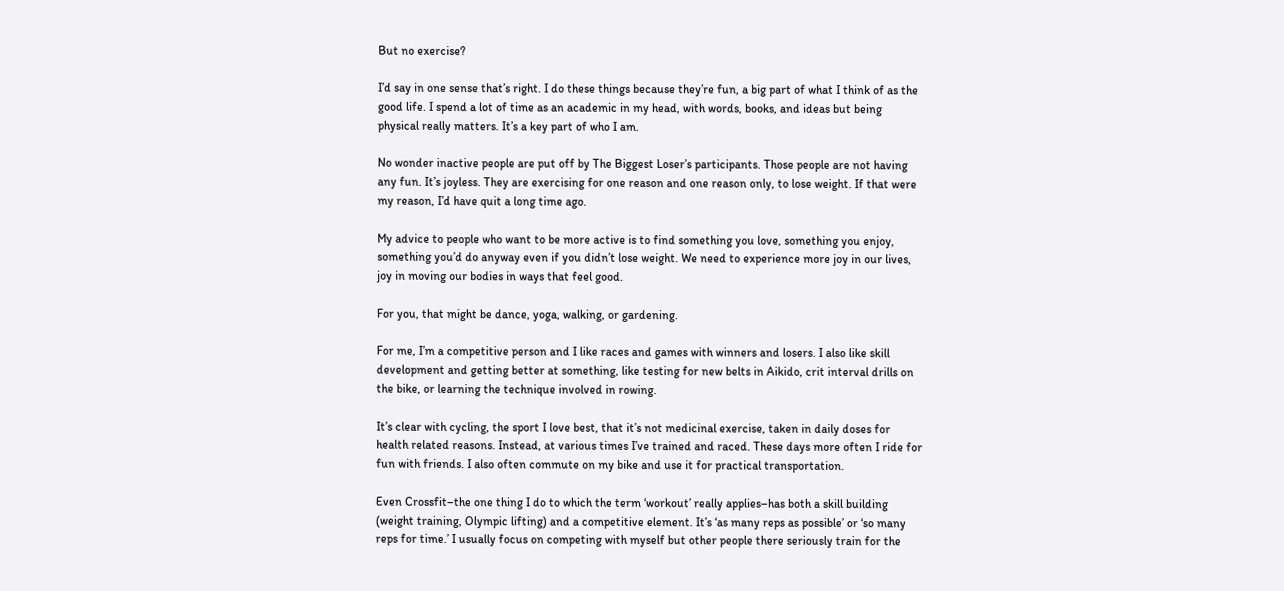But no exercise?

I’d say in one sense that’s right. I do these things because they’re fun, a big part of what I think of as the good life. I spend a lot of time as an academic in my head, with words, books, and ideas but being physical really matters. It’s a key part of who I am.

No wonder inactive people are put off by The Biggest Loser’s participants. Those people are not having any fun. It’s joyless. They are exercising for one reason and one reason only, to lose weight. If that were my reason, I’d have quit a long time ago.

My advice to people who want to be more active is to find something you love, something you enjoy, something you’d do anyway even if you didn’t lose weight. We need to experience more joy in our lives, joy in moving our bodies in ways that feel good.

For you, that might be dance, yoga, walking, or gardening.

For me, I’m a competitive person and I like races and games with winners and losers. I also like skill development and getting better at something, like testing for new belts in Aikido, crit interval drills on the bike, or learning the technique involved in rowing.

It’s clear with cycling, the sport I love best, that it’s not medicinal exercise, taken in daily doses for health related reasons. Instead, at various times I’ve trained and raced. These days more often I ride for fun with friends. I also often commute on my bike and use it for practical transportation.

Even Crossfit–the one thing I do to which the term ‘workout’ really applies–has both a skill building (weight training, Olympic lifting) and a competitive element. It’s ‘as many reps as possible’ or ‘so many reps for time.’ I usually focus on competing with myself but other people there seriously train for the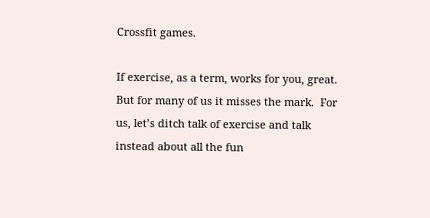Crossfit games.

If exercise, as a term, works for you, great. But for many of us it misses the mark.  For us, let’s ditch talk of exercise and talk instead about all the fun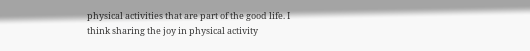physical activities that are part of the good life. I think sharing the joy in physical activity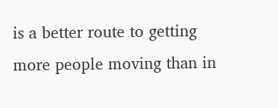is a better route to getting more people moving than in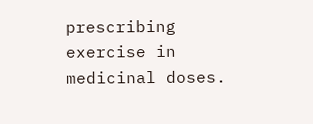prescribing exercise in medicinal doses.